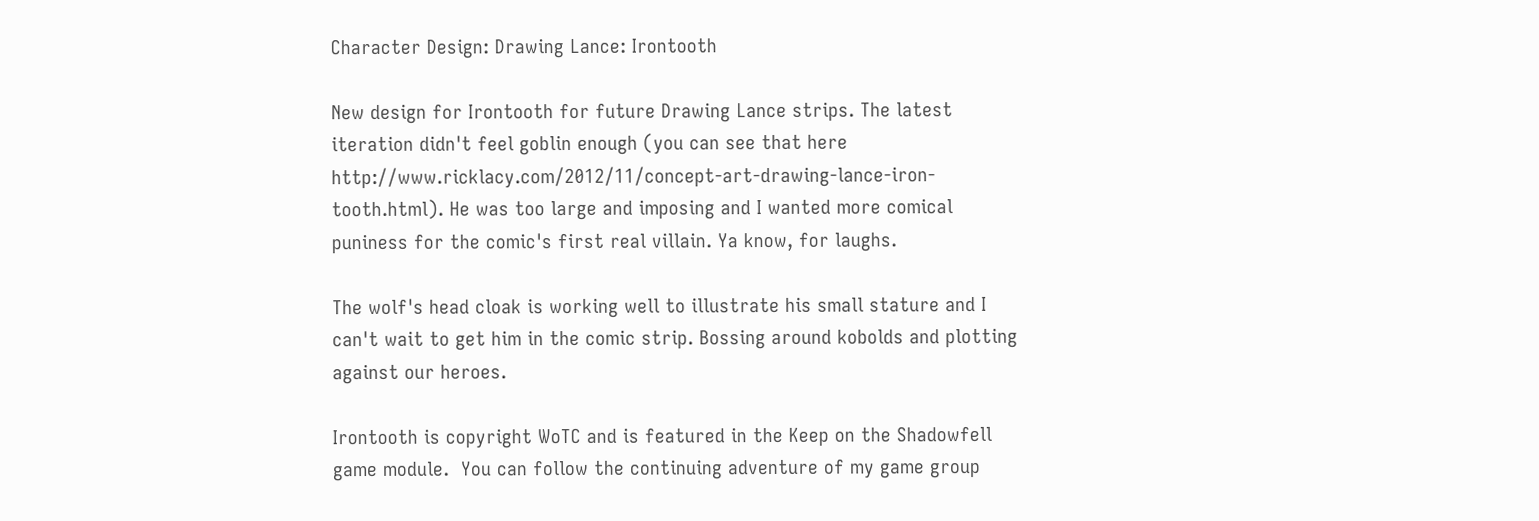Character Design: Drawing Lance: Irontooth

New design for Irontooth for future Drawing Lance strips. The latest iteration didn't feel goblin enough (you can see that here http://www.ricklacy.com/2012/11/concept-art-drawing-lance-iron-tooth.html). He was too large and imposing and I wanted more comical puniness for the comic's first real villain. Ya know, for laughs.

The wolf's head cloak is working well to illustrate his small stature and I can't wait to get him in the comic strip. Bossing around kobolds and plotting against our heroes.

Irontooth is copyright WoTC and is featured in the Keep on the Shadowfell game module.  You can follow the continuing adventure of my game group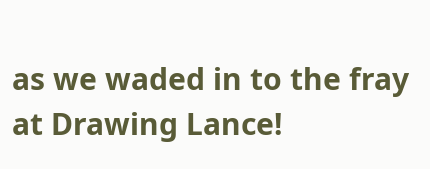as we waded in to the fray at Drawing Lance!